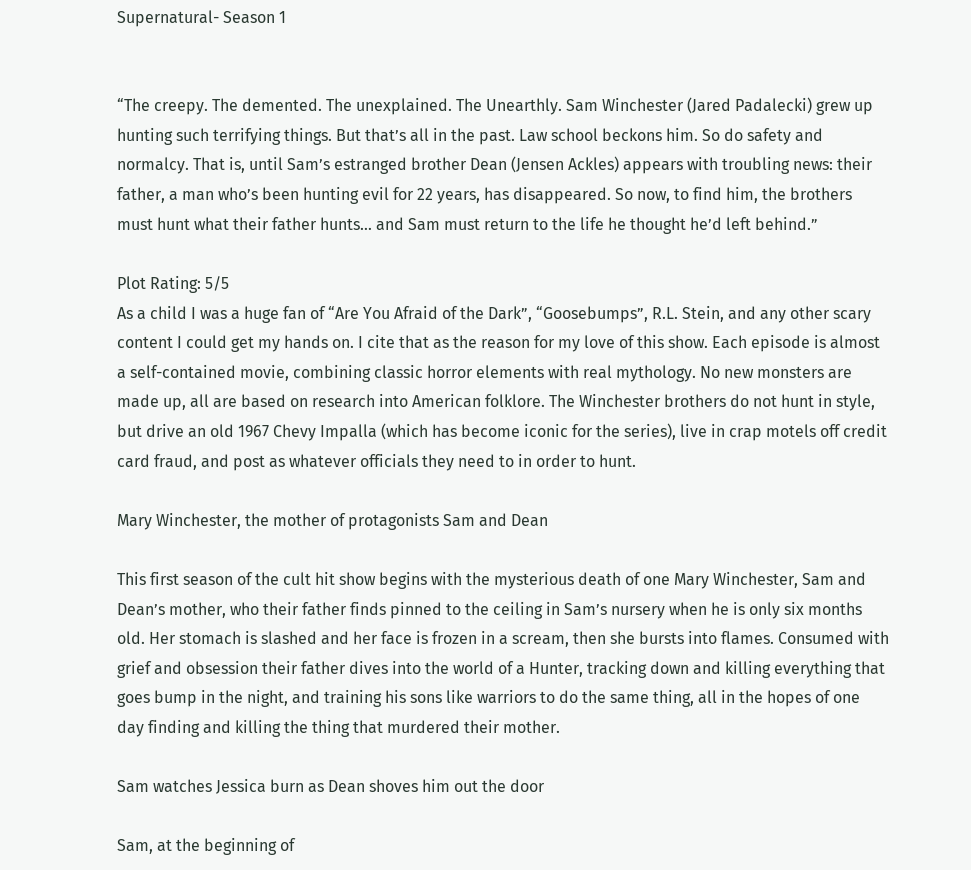Supernatural- Season 1


“The creepy. The demented. The unexplained. The Unearthly. Sam Winchester (Jared Padalecki) grew up hunting such terrifying things. But that’s all in the past. Law school beckons him. So do safety and normalcy. That is, until Sam’s estranged brother Dean (Jensen Ackles) appears with troubling news: their father, a man who’s been hunting evil for 22 years, has disappeared. So now, to find him, the brothers must hunt what their father hunts… and Sam must return to the life he thought he’d left behind.”

Plot Rating: 5/5
As a child I was a huge fan of “Are You Afraid of the Dark”, “Goosebumps”, R.L. Stein, and any other scary content I could get my hands on. I cite that as the reason for my love of this show. Each episode is almost a self-contained movie, combining classic horror elements with real mythology. No new monsters are made up, all are based on research into American folklore. The Winchester brothers do not hunt in style, but drive an old 1967 Chevy Impalla (which has become iconic for the series), live in crap motels off credit card fraud, and post as whatever officials they need to in order to hunt.

Mary Winchester, the mother of protagonists Sam and Dean

This first season of the cult hit show begins with the mysterious death of one Mary Winchester, Sam and Dean’s mother, who their father finds pinned to the ceiling in Sam’s nursery when he is only six months old. Her stomach is slashed and her face is frozen in a scream, then she bursts into flames. Consumed with grief and obsession their father dives into the world of a Hunter, tracking down and killing everything that goes bump in the night, and training his sons like warriors to do the same thing, all in the hopes of one day finding and killing the thing that murdered their mother.

Sam watches Jessica burn as Dean shoves him out the door

Sam, at the beginning of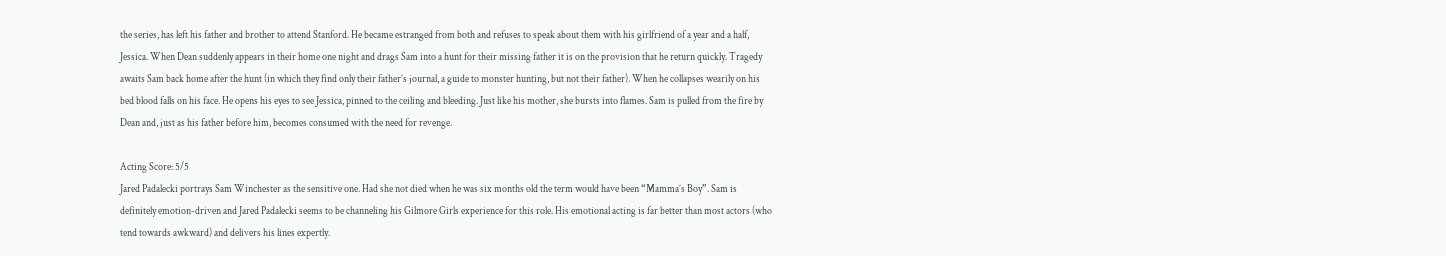the series, has left his father and brother to attend Stanford. He became estranged from both and refuses to speak about them with his girlfriend of a year and a half, Jessica. When Dean suddenly appears in their home one night and drags Sam into a hunt for their missing father it is on the provision that he return quickly. Tragedy awaits Sam back home after the hunt (in which they find only their father’s journal, a guide to monster hunting, but not their father). When he collapses wearily on his bed blood falls on his face. He opens his eyes to see Jessica, pinned to the ceiling and bleeding. Just like his mother, she bursts into flames. Sam is pulled from the fire by Dean and, just as his father before him, becomes consumed with the need for revenge.

Acting Score: 5/5
Jared Padalecki portrays Sam Winchester as the sensitive one. Had she not died when he was six months old the term would have been “Mamma’s Boy”. Sam is definitely emotion-driven and Jared Padalecki seems to be channeling his Gilmore Girls experience for this role. His emotional acting is far better than most actors (who tend towards awkward) and delivers his lines expertly.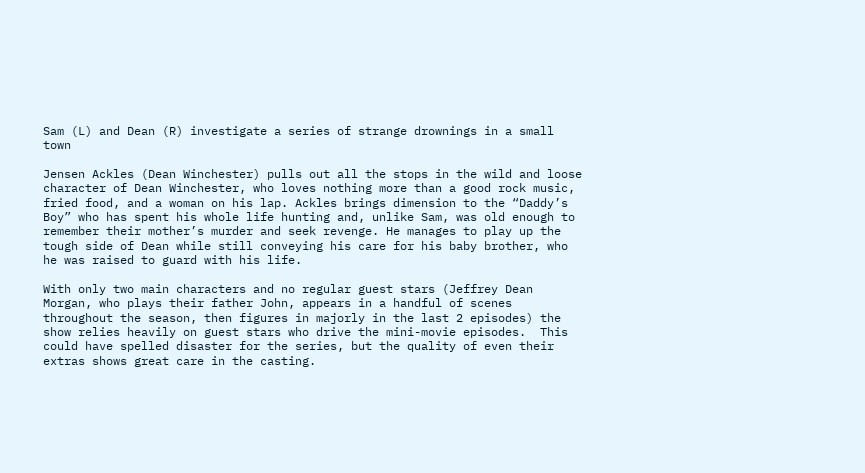Sam (L) and Dean (R) investigate a series of strange drownings in a small town

Jensen Ackles (Dean Winchester) pulls out all the stops in the wild and loose character of Dean Winchester, who loves nothing more than a good rock music, fried food, and a woman on his lap. Ackles brings dimension to the “Daddy’s Boy” who has spent his whole life hunting and, unlike Sam, was old enough to remember their mother’s murder and seek revenge. He manages to play up the tough side of Dean while still conveying his care for his baby brother, who he was raised to guard with his life.

With only two main characters and no regular guest stars (Jeffrey Dean Morgan, who plays their father John, appears in a handful of scenes throughout the season, then figures in majorly in the last 2 episodes) the show relies heavily on guest stars who drive the mini-movie episodes.  This could have spelled disaster for the series, but the quality of even their extras shows great care in the casting.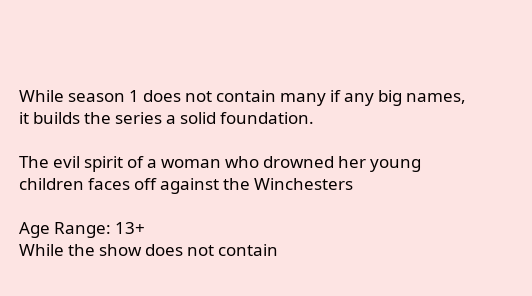While season 1 does not contain many if any big names, it builds the series a solid foundation.

The evil spirit of a woman who drowned her young children faces off against the Winchesters

Age Range: 13+
While the show does not contain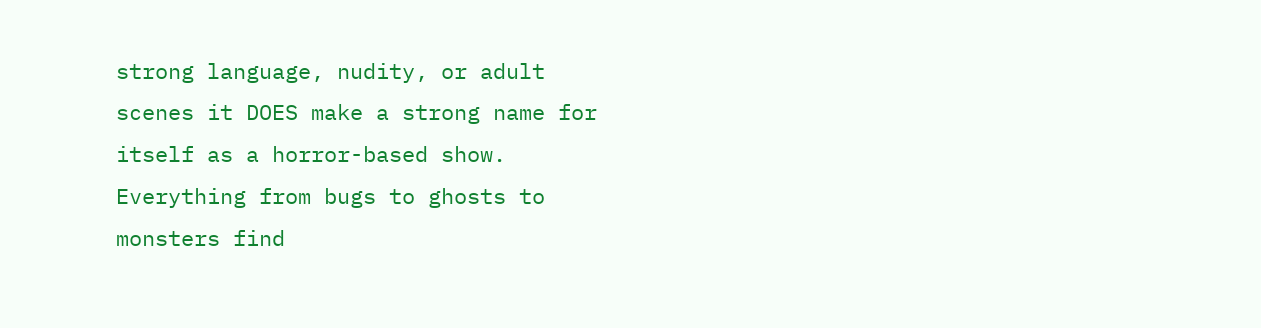strong language, nudity, or adult scenes it DOES make a strong name for itself as a horror-based show. Everything from bugs to ghosts to monsters find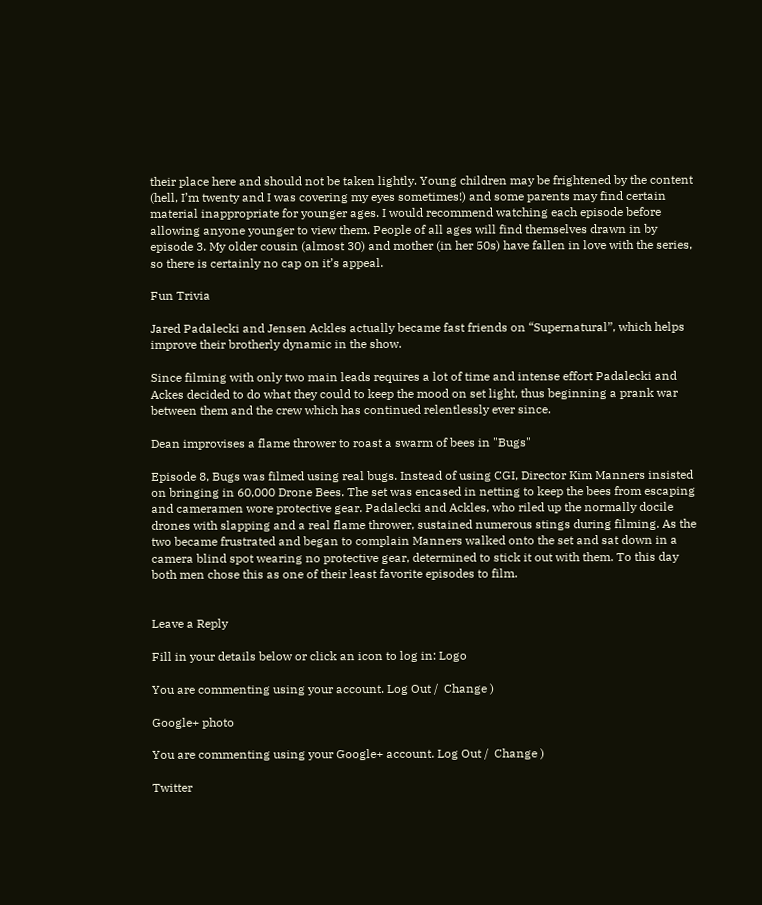their place here and should not be taken lightly. Young children may be frightened by the content (hell, I’m twenty and I was covering my eyes sometimes!) and some parents may find certain material inappropriate for younger ages. I would recommend watching each episode before allowing anyone younger to view them. People of all ages will find themselves drawn in by episode 3. My older cousin (almost 30) and mother (in her 50s) have fallen in love with the series, so there is certainly no cap on it’s appeal.

Fun Trivia

Jared Padalecki and Jensen Ackles actually became fast friends on “Supernatural”, which helps improve their brotherly dynamic in the show.

Since filming with only two main leads requires a lot of time and intense effort Padalecki and Ackes decided to do what they could to keep the mood on set light, thus beginning a prank war between them and the crew which has continued relentlessly ever since.

Dean improvises a flame thrower to roast a swarm of bees in "Bugs"

Episode 8, Bugs was filmed using real bugs. Instead of using CGI, Director Kim Manners insisted on bringing in 60,000 Drone Bees. The set was encased in netting to keep the bees from escaping and cameramen wore protective gear. Padalecki and Ackles, who riled up the normally docile drones with slapping and a real flame thrower, sustained numerous stings during filming. As the two became frustrated and began to complain Manners walked onto the set and sat down in a camera blind spot wearing no protective gear, determined to stick it out with them. To this day both men chose this as one of their least favorite episodes to film.


Leave a Reply

Fill in your details below or click an icon to log in: Logo

You are commenting using your account. Log Out /  Change )

Google+ photo

You are commenting using your Google+ account. Log Out /  Change )

Twitter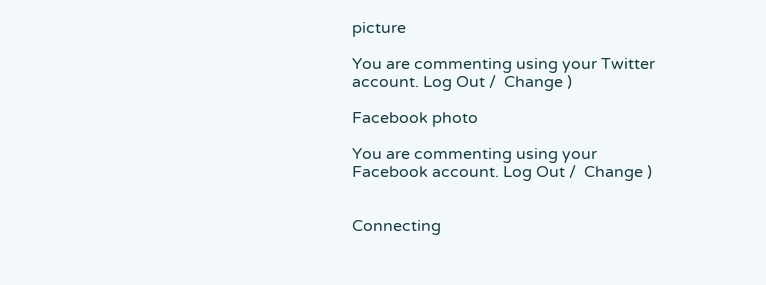picture

You are commenting using your Twitter account. Log Out /  Change )

Facebook photo

You are commenting using your Facebook account. Log Out /  Change )


Connecting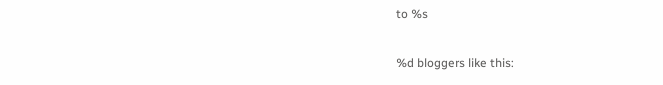to %s

%d bloggers like this: